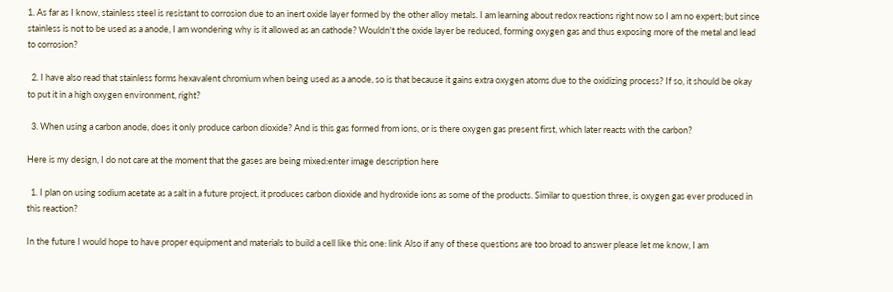1. As far as I know, stainless steel is resistant to corrosion due to an inert oxide layer formed by the other alloy metals. I am learning about redox reactions right now so I am no expert; but since stainless is not to be used as a anode, I am wondering why is it allowed as an cathode? Wouldn't the oxide layer be reduced, forming oxygen gas and thus exposing more of the metal and lead to corrosion?

  2. I have also read that stainless forms hexavalent chromium when being used as a anode, so is that because it gains extra oxygen atoms due to the oxidizing process? If so, it should be okay to put it in a high oxygen environment, right?

  3. When using a carbon anode, does it only produce carbon dioxide? And is this gas formed from ions, or is there oxygen gas present first, which later reacts with the carbon?

Here is my design, I do not care at the moment that the gases are being mixed:enter image description here

  1. I plan on using sodium acetate as a salt in a future project, it produces carbon dioxide and hydroxide ions as some of the products. Similar to question three, is oxygen gas ever produced in this reaction?

In the future I would hope to have proper equipment and materials to build a cell like this one: link Also if any of these questions are too broad to answer please let me know, I am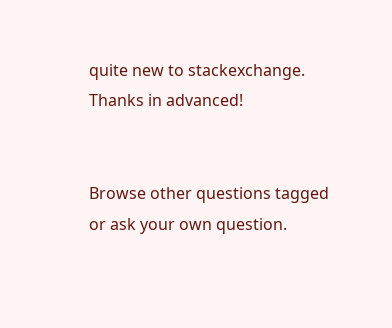quite new to stackexchange. Thanks in advanced!


Browse other questions tagged or ask your own question.